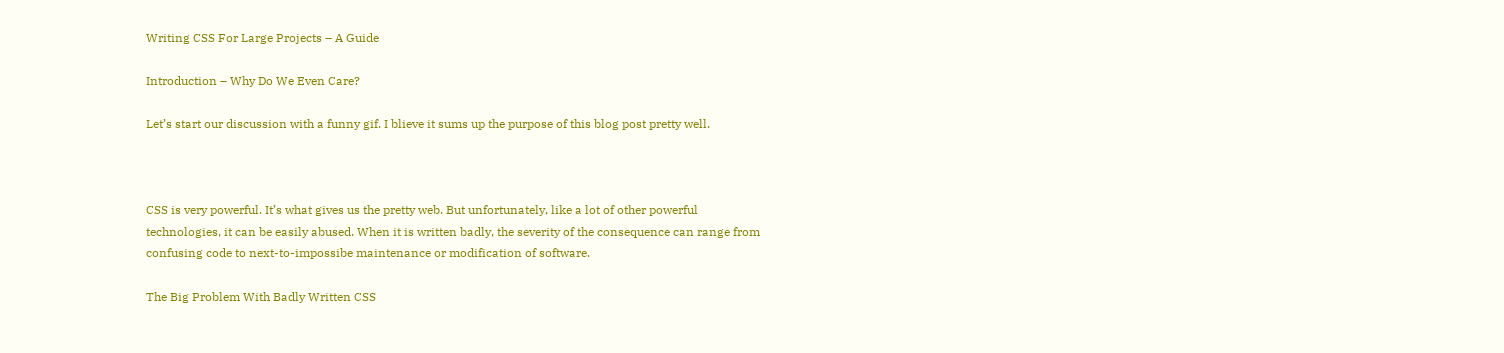Writing CSS For Large Projects – A Guide

Introduction – Why Do We Even Care?

Let’s start our discussion with a funny gif. I blieve it sums up the purpose of this blog post pretty well.



CSS is very powerful. It’s what gives us the pretty web. But unfortunately, like a lot of other powerful technologies, it can be easily abused. When it is written badly, the severity of the consequence can range from confusing code to next-to-impossibe maintenance or modification of software.

The Big Problem With Badly Written CSS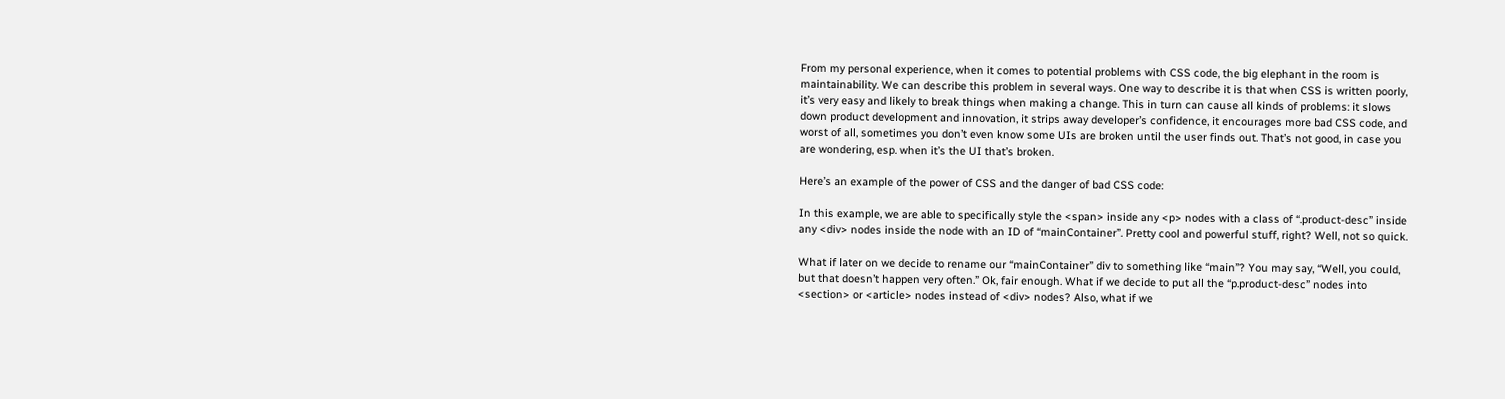From my personal experience, when it comes to potential problems with CSS code, the big elephant in the room is maintainability. We can describe this problem in several ways. One way to describe it is that when CSS is written poorly, it’s very easy and likely to break things when making a change. This in turn can cause all kinds of problems: it slows down product development and innovation, it strips away developer’s confidence, it encourages more bad CSS code, and worst of all, sometimes you don’t even know some UIs are broken until the user finds out. That’s not good, in case you are wondering, esp. when it’s the UI that’s broken.

Here’s an example of the power of CSS and the danger of bad CSS code:

In this example, we are able to specifically style the <span> inside any <p> nodes with a class of “.product-desc” inside any <div> nodes inside the node with an ID of “mainContainer”. Pretty cool and powerful stuff, right? Well, not so quick.

What if later on we decide to rename our “mainContainer” div to something like “main”? You may say, “Well, you could, but that doesn’t happen very often.” Ok, fair enough. What if we decide to put all the “p.product-desc” nodes into <section> or <article> nodes instead of <div> nodes? Also, what if we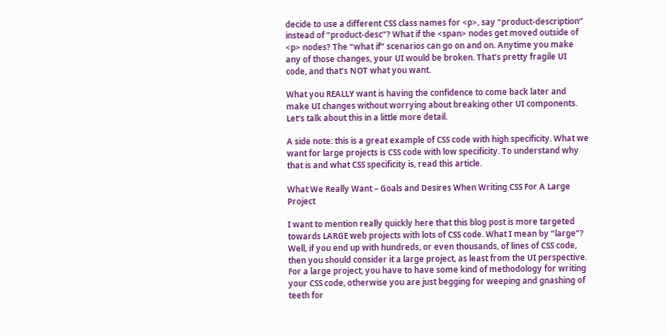decide to use a different CSS class names for <p>, say “product-description” instead of “product-desc”? What if the <span> nodes get moved outside of <p> nodes? The “what if” scenarios can go on and on. Anytime you make any of those changes, your UI would be broken. That’s pretty fragile UI code, and that’s NOT what you want.

What you REALLY want is having the confidence to come back later and make UI changes without worrying about breaking other UI components. Let’s talk about this in a little more detail.

A side note: this is a great example of CSS code with high specificity. What we want for large projects is CSS code with low specificity. To understand why that is and what CSS specificity is, read this article.

What We Really Want – Goals and Desires When Writing CSS For A Large Project

I want to mention really quickly here that this blog post is more targeted towards LARGE web projects with lots of CSS code. What I mean by “large”? Well, if you end up with hundreds, or even thousands, of lines of CSS code, then you should consider it a large project, as least from the UI perspective. For a large project, you have to have some kind of methodology for writing your CSS code, otherwise you are just begging for weeping and gnashing of teeth for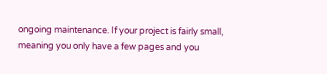ongoing maintenance. If your project is fairly small, meaning you only have a few pages and you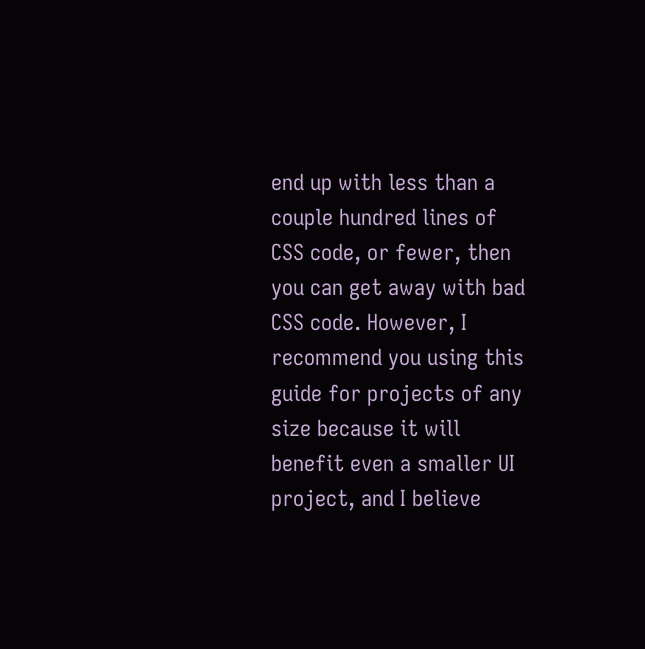end up with less than a couple hundred lines of CSS code, or fewer, then you can get away with bad CSS code. However, I recommend you using this guide for projects of any size because it will benefit even a smaller UI project, and I believe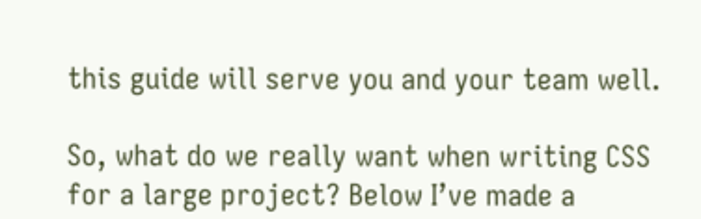this guide will serve you and your team well.

So, what do we really want when writing CSS for a large project? Below I’ve made a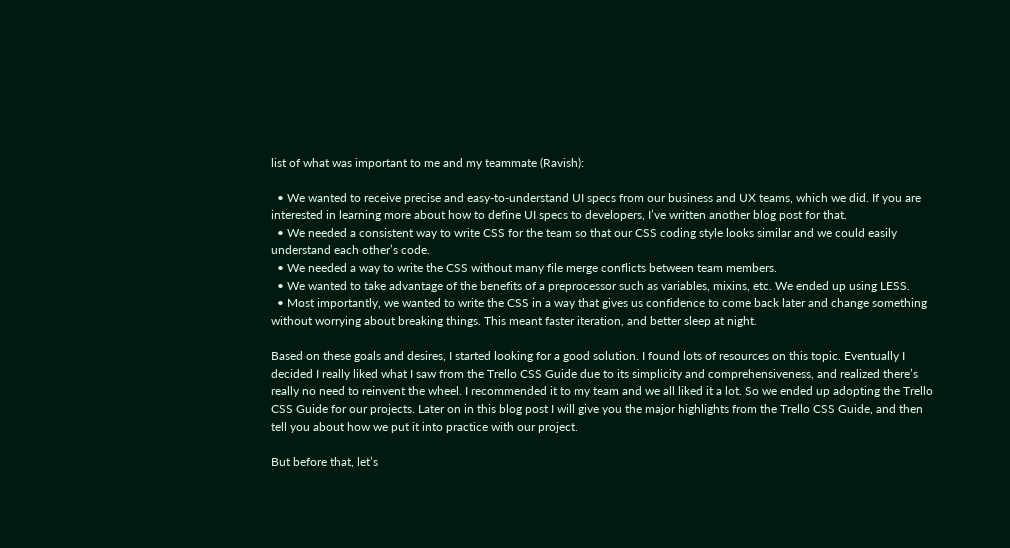list of what was important to me and my teammate (Ravish):

  • We wanted to receive precise and easy-to-understand UI specs from our business and UX teams, which we did. If you are interested in learning more about how to define UI specs to developers, I’ve written another blog post for that.
  • We needed a consistent way to write CSS for the team so that our CSS coding style looks similar and we could easily understand each other’s code.
  • We needed a way to write the CSS without many file merge conflicts between team members.
  • We wanted to take advantage of the benefits of a preprocessor such as variables, mixins, etc. We ended up using LESS.
  • Most importantly, we wanted to write the CSS in a way that gives us confidence to come back later and change something without worrying about breaking things. This meant faster iteration, and better sleep at night.

Based on these goals and desires, I started looking for a good solution. I found lots of resources on this topic. Eventually I decided I really liked what I saw from the Trello CSS Guide due to its simplicity and comprehensiveness, and realized there’s really no need to reinvent the wheel. I recommended it to my team and we all liked it a lot. So we ended up adopting the Trello CSS Guide for our projects. Later on in this blog post I will give you the major highlights from the Trello CSS Guide, and then tell you about how we put it into practice with our project.

But before that, let’s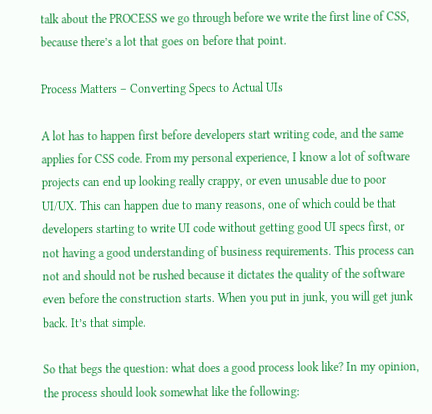talk about the PROCESS we go through before we write the first line of CSS, because there’s a lot that goes on before that point.

Process Matters – Converting Specs to Actual UIs

A lot has to happen first before developers start writing code, and the same applies for CSS code. From my personal experience, I know a lot of software projects can end up looking really crappy, or even unusable due to poor UI/UX. This can happen due to many reasons, one of which could be that developers starting to write UI code without getting good UI specs first, or not having a good understanding of business requirements. This process can not and should not be rushed because it dictates the quality of the software even before the construction starts. When you put in junk, you will get junk back. It’s that simple.

So that begs the question: what does a good process look like? In my opinion, the process should look somewhat like the following: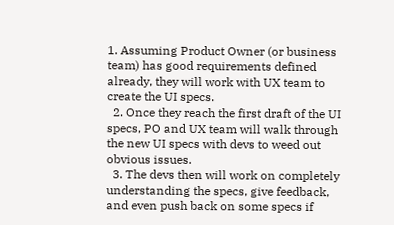1. Assuming Product Owner (or business team) has good requirements defined already, they will work with UX team to create the UI specs.
  2. Once they reach the first draft of the UI specs, PO and UX team will walk through the new UI specs with devs to weed out obvious issues.
  3. The devs then will work on completely understanding the specs, give feedback, and even push back on some specs if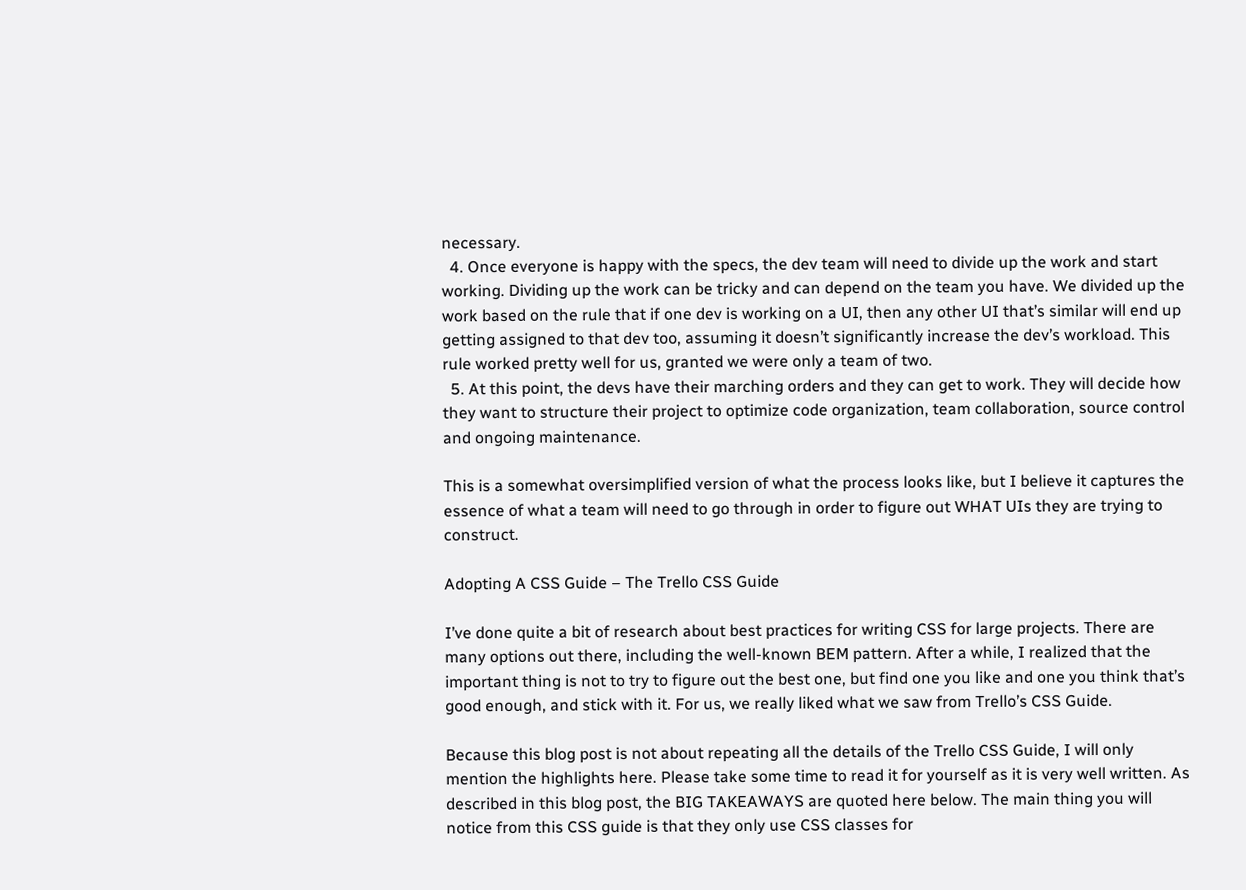necessary.
  4. Once everyone is happy with the specs, the dev team will need to divide up the work and start working. Dividing up the work can be tricky and can depend on the team you have. We divided up the work based on the rule that if one dev is working on a UI, then any other UI that’s similar will end up getting assigned to that dev too, assuming it doesn’t significantly increase the dev’s workload. This rule worked pretty well for us, granted we were only a team of two.
  5. At this point, the devs have their marching orders and they can get to work. They will decide how they want to structure their project to optimize code organization, team collaboration, source control and ongoing maintenance.

This is a somewhat oversimplified version of what the process looks like, but I believe it captures the essence of what a team will need to go through in order to figure out WHAT UIs they are trying to construct.

Adopting A CSS Guide – The Trello CSS Guide

I’ve done quite a bit of research about best practices for writing CSS for large projects. There are many options out there, including the well-known BEM pattern. After a while, I realized that the important thing is not to try to figure out the best one, but find one you like and one you think that’s good enough, and stick with it. For us, we really liked what we saw from Trello’s CSS Guide.

Because this blog post is not about repeating all the details of the Trello CSS Guide, I will only mention the highlights here. Please take some time to read it for yourself as it is very well written. As described in this blog post, the BIG TAKEAWAYS are quoted here below. The main thing you will notice from this CSS guide is that they only use CSS classes for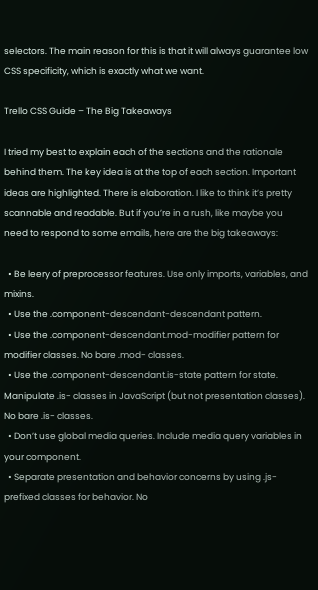selectors. The main reason for this is that it will always guarantee low CSS specificity, which is exactly what we want.

Trello CSS Guide – The Big Takeaways

I tried my best to explain each of the sections and the rationale behind them. The key idea is at the top of each section. Important ideas are highlighted. There is elaboration. I like to think it’s pretty scannable and readable. But if you’re in a rush, like maybe you need to respond to some emails, here are the big takeaways:

  • Be leery of preprocessor features. Use only imports, variables, and mixins.
  • Use the .component-descendant-descendant pattern.
  • Use the .component-descendant.mod-modifier pattern for modifier classes. No bare .mod- classes.
  • Use the .component-descendant.is-state pattern for state. Manipulate .is- classes in JavaScript (but not presentation classes). No bare .is- classes.
  • Don’t use global media queries. Include media query variables in your component.
  • Separate presentation and behavior concerns by using .js-prefixed classes for behavior. No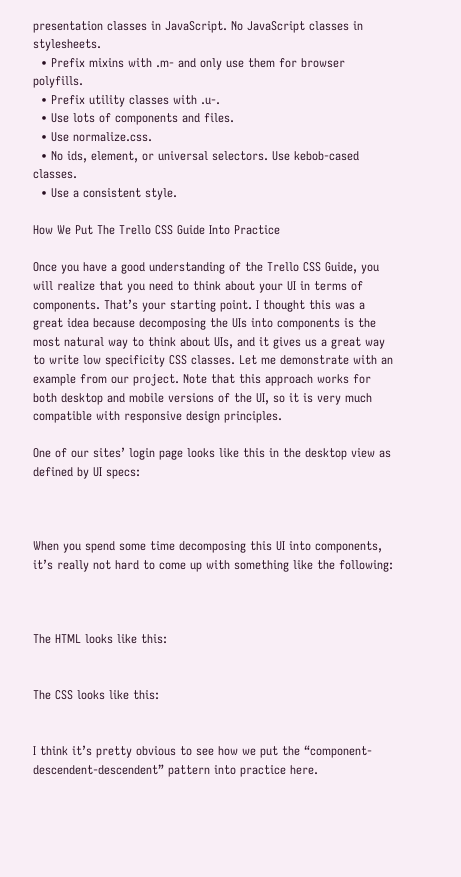presentation classes in JavaScript. No JavaScript classes in stylesheets.
  • Prefix mixins with .m- and only use them for browser polyfills.
  • Prefix utility classes with .u-.
  • Use lots of components and files.
  • Use normalize.css.
  • No ids, element, or universal selectors. Use kebob-cased classes.
  • Use a consistent style.

How We Put The Trello CSS Guide Into Practice

Once you have a good understanding of the Trello CSS Guide, you will realize that you need to think about your UI in terms of components. That’s your starting point. I thought this was a great idea because decomposing the UIs into components is the most natural way to think about UIs, and it gives us a great way to write low specificity CSS classes. Let me demonstrate with an example from our project. Note that this approach works for both desktop and mobile versions of the UI, so it is very much compatible with responsive design principles.

One of our sites’ login page looks like this in the desktop view as defined by UI specs:



When you spend some time decomposing this UI into components, it’s really not hard to come up with something like the following:



The HTML looks like this:


The CSS looks like this:


I think it’s pretty obvious to see how we put the “component-descendent-descendent” pattern into practice here.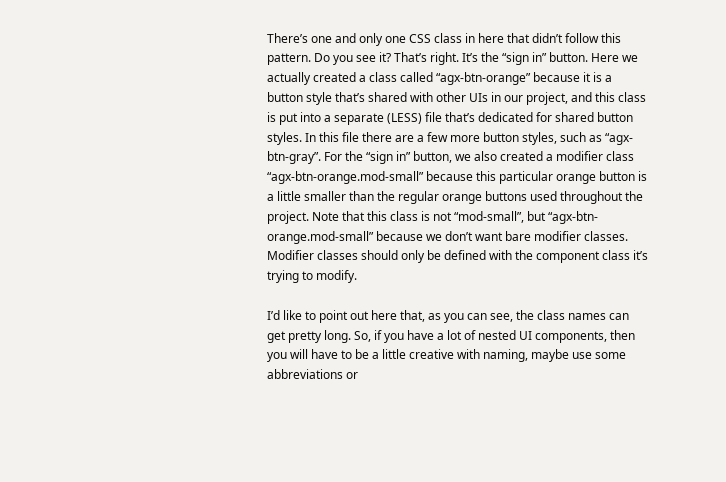There’s one and only one CSS class in here that didn’t follow this pattern. Do you see it? That’s right. It’s the “sign in” button. Here we actually created a class called “agx-btn-orange” because it is a button style that’s shared with other UIs in our project, and this class is put into a separate (LESS) file that’s dedicated for shared button styles. In this file there are a few more button styles, such as “agx-btn-gray”. For the “sign in” button, we also created a modifier class “agx-btn-orange.mod-small” because this particular orange button is a little smaller than the regular orange buttons used throughout the project. Note that this class is not “mod-small”, but “agx-btn-orange.mod-small” because we don’t want bare modifier classes. Modifier classes should only be defined with the component class it’s trying to modify.

I’d like to point out here that, as you can see, the class names can get pretty long. So, if you have a lot of nested UI components, then you will have to be a little creative with naming, maybe use some abbreviations or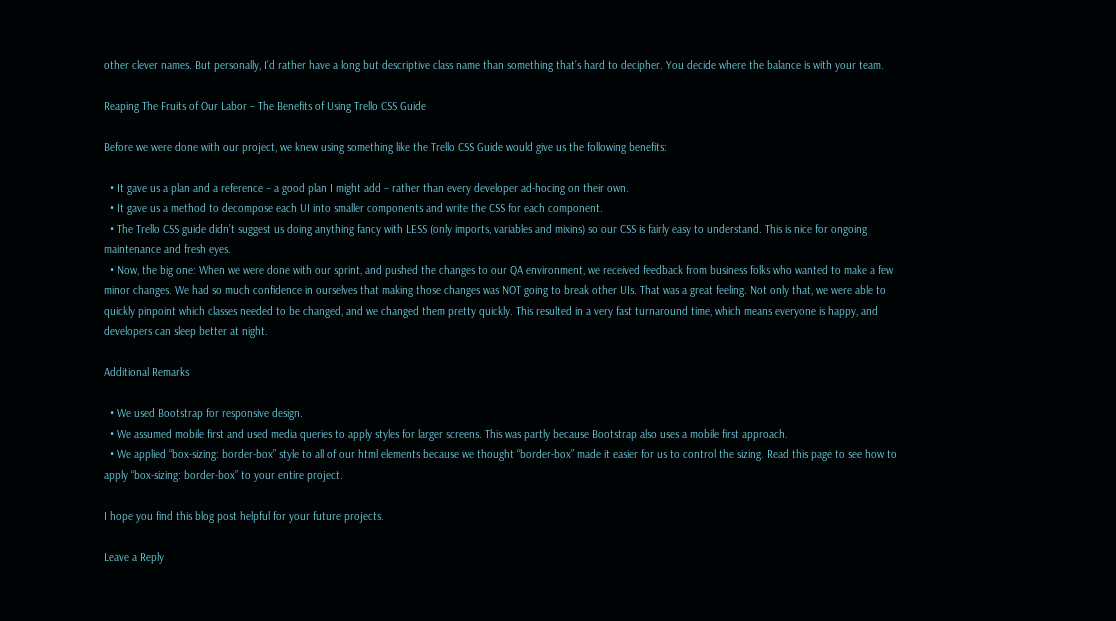other clever names. But personally, I’d rather have a long but descriptive class name than something that’s hard to decipher. You decide where the balance is with your team.

Reaping The Fruits of Our Labor – The Benefits of Using Trello CSS Guide

Before we were done with our project, we knew using something like the Trello CSS Guide would give us the following benefits:

  • It gave us a plan and a reference – a good plan I might add – rather than every developer ad-hocing on their own.
  • It gave us a method to decompose each UI into smaller components and write the CSS for each component.
  • The Trello CSS guide didn’t suggest us doing anything fancy with LESS (only imports, variables and mixins) so our CSS is fairly easy to understand. This is nice for ongoing maintenance and fresh eyes.
  • Now, the big one: When we were done with our sprint, and pushed the changes to our QA environment, we received feedback from business folks who wanted to make a few minor changes. We had so much confidence in ourselves that making those changes was NOT going to break other UIs. That was a great feeling. Not only that, we were able to quickly pinpoint which classes needed to be changed, and we changed them pretty quickly. This resulted in a very fast turnaround time, which means everyone is happy, and developers can sleep better at night.

Additional Remarks

  • We used Bootstrap for responsive design.
  • We assumed mobile first and used media queries to apply styles for larger screens. This was partly because Bootstrap also uses a mobile first approach.
  • We applied “box-sizing: border-box” style to all of our html elements because we thought “border-box” made it easier for us to control the sizing. Read this page to see how to apply “box-sizing: border-box” to your entire project.

I hope you find this blog post helpful for your future projects.

Leave a Reply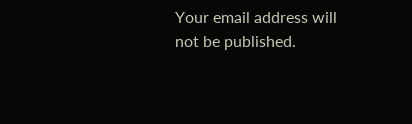Your email address will not be published.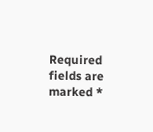Required fields are marked *